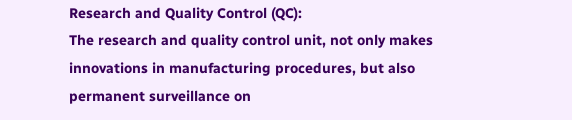Research and Quality Control (QC):
The research and quality control unit, not only makes innovations in manufacturing procedures, but also permanent surveillance on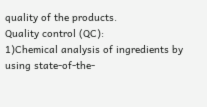quality of the products.
Quality control (QC):
1)Chemical analysis of ingredients by using state-of-the-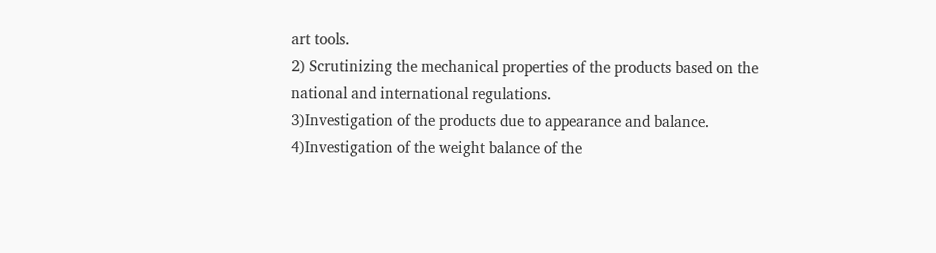art tools.
2) Scrutinizing the mechanical properties of the products based on the
national and international regulations.
3)Investigation of the products due to appearance and balance.
4)Investigation of the weight balance of the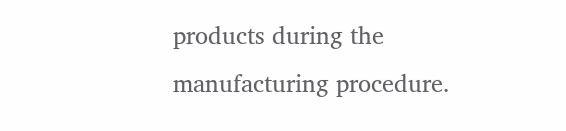products during the manufacturing procedure.